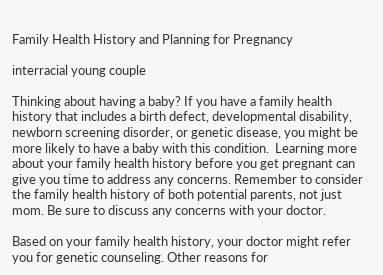Family Health History and Planning for Pregnancy

interracial young couple

Thinking about having a baby? If you have a family health history that includes a birth defect, developmental disability, newborn screening disorder, or genetic disease, you might be more likely to have a baby with this condition.  Learning more about your family health history before you get pregnant can give you time to address any concerns. Remember to consider the family health history of both potential parents, not just mom. Be sure to discuss any concerns with your doctor.

Based on your family health history, your doctor might refer you for genetic counseling. Other reasons for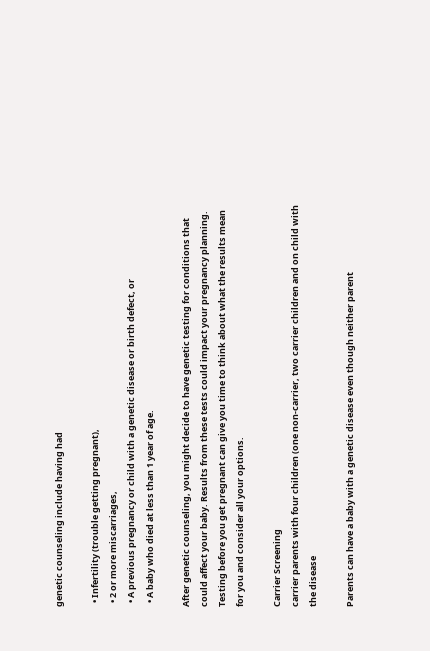genetic counseling include having had

  • Infertility (trouble getting pregnant),
  • 2 or more miscarriages,
  • A previous pregnancy or child with a genetic disease or birth defect, or
  • A baby who died at less than 1 year of age.

After genetic counseling, you might decide to have genetic testing for conditions that could affect your baby. Results from these tests could impact your pregnancy planning. Testing before you get pregnant can give you time to think about what the results mean for you and consider all your options.

Carrier Screening
carrier parents with four children (one non-carrier, two carrier children and on child with the disease

Parents can have a baby with a genetic disease even though neither parent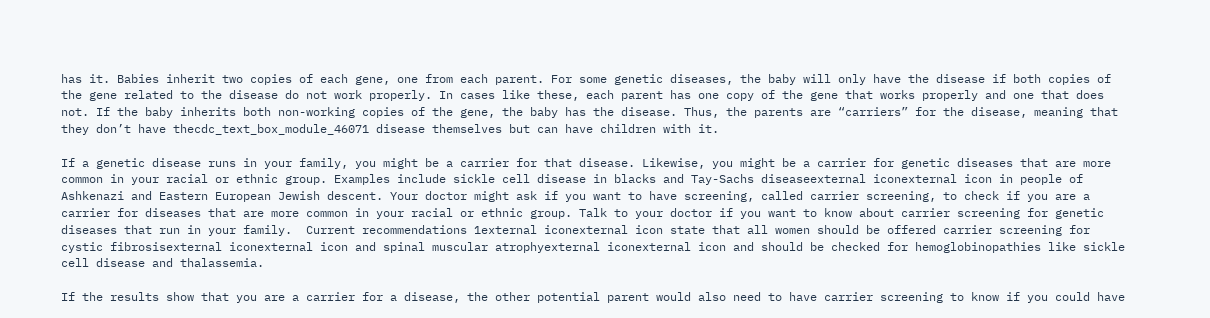has it. Babies inherit two copies of each gene, one from each parent. For some genetic diseases, the baby will only have the disease if both copies of the gene related to the disease do not work properly. In cases like these, each parent has one copy of the gene that works properly and one that does not. If the baby inherits both non-working copies of the gene, the baby has the disease. Thus, the parents are “carriers” for the disease, meaning that they don’t have thecdc_text_box_module_46071 disease themselves but can have children with it.

If a genetic disease runs in your family, you might be a carrier for that disease. Likewise, you might be a carrier for genetic diseases that are more common in your racial or ethnic group. Examples include sickle cell disease in blacks and Tay-Sachs diseaseexternal iconexternal icon in people of Ashkenazi and Eastern European Jewish descent. Your doctor might ask if you want to have screening, called carrier screening, to check if you are a carrier for diseases that are more common in your racial or ethnic group. Talk to your doctor if you want to know about carrier screening for genetic diseases that run in your family.  Current recommendations 1external iconexternal icon state that all women should be offered carrier screening for cystic fibrosisexternal iconexternal icon and spinal muscular atrophyexternal iconexternal icon and should be checked for hemoglobinopathies like sickle cell disease and thalassemia.

If the results show that you are a carrier for a disease, the other potential parent would also need to have carrier screening to know if you could have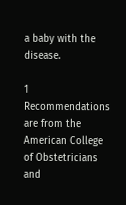a baby with the disease.

1 Recommendations are from the American College of Obstetricians and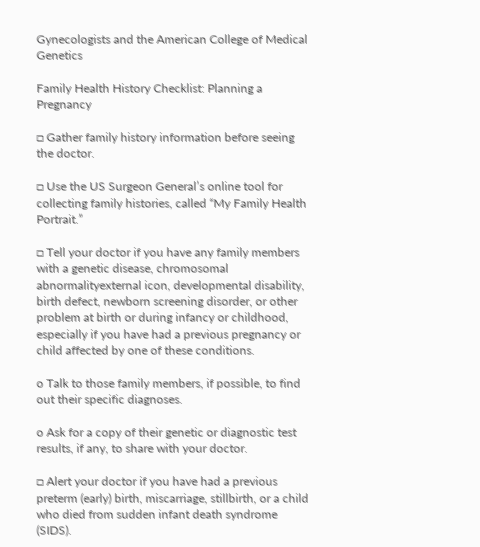Gynecologists and the American College of Medical Genetics

Family Health History Checklist: Planning a Pregnancy

□ Gather family history information before seeing the doctor.

□ Use the US Surgeon General’s online tool for collecting family histories, called “My Family Health Portrait.”

□ Tell your doctor if you have any family members with a genetic disease, chromosomal abnormalityexternal icon, developmental disability, birth defect, newborn screening disorder, or other problem at birth or during infancy or childhood, especially if you have had a previous pregnancy or child affected by one of these conditions.

o Talk to those family members, if possible, to find out their specific diagnoses.

o Ask for a copy of their genetic or diagnostic test results, if any, to share with your doctor.

□ Alert your doctor if you have had a previous preterm (early) birth, miscarriage, stillbirth, or a child who died from sudden infant death syndrome (SIDS).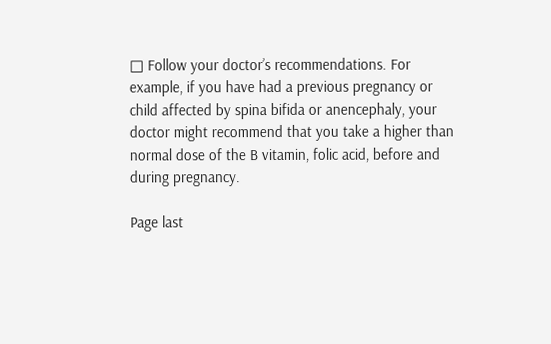□ Follow your doctor’s recommendations. For example, if you have had a previous pregnancy or child affected by spina bifida or anencephaly, your doctor might recommend that you take a higher than normal dose of the B vitamin, folic acid, before and during pregnancy.

Page last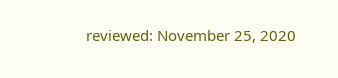reviewed: November 25, 2020